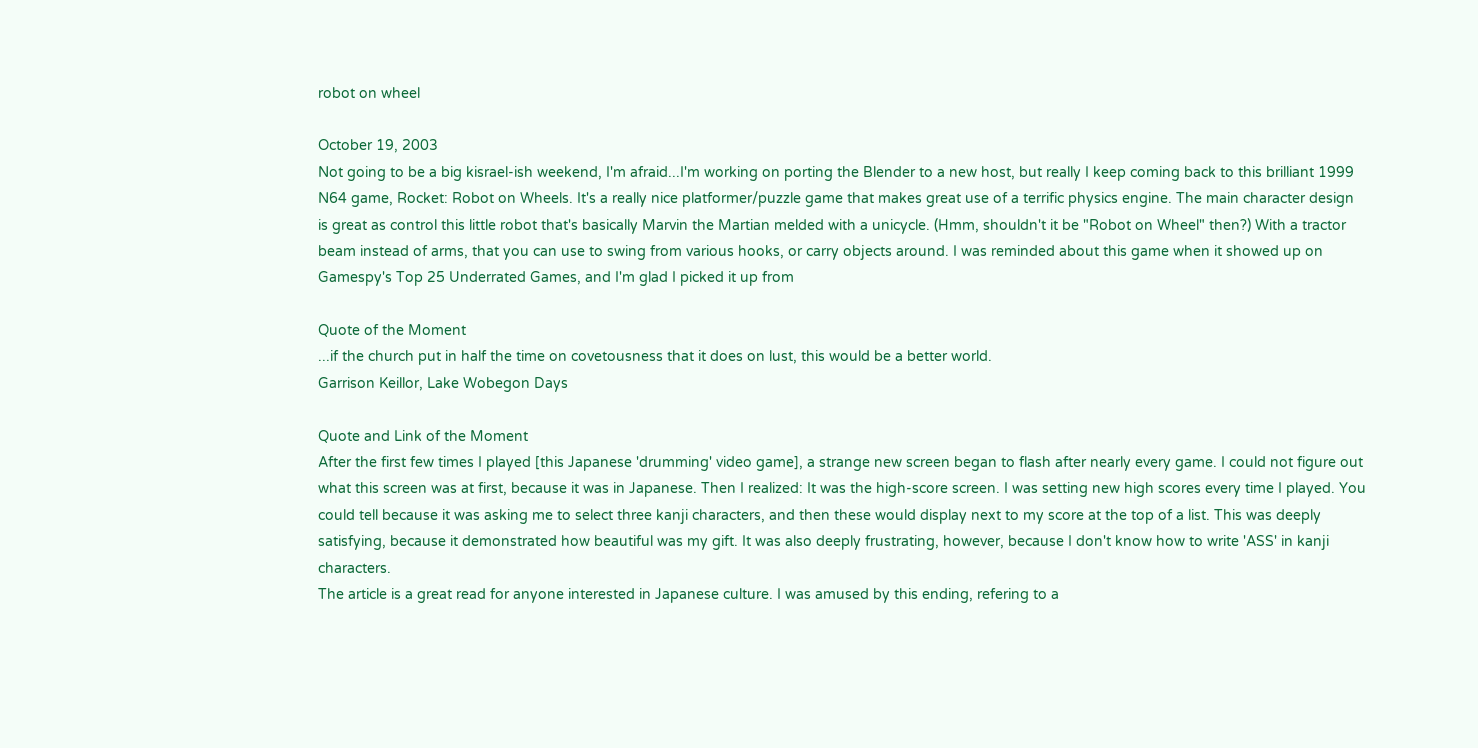robot on wheel

October 19, 2003
Not going to be a big kisrael-ish weekend, I'm afraid...I'm working on porting the Blender to a new host, but really I keep coming back to this brilliant 1999 N64 game, Rocket: Robot on Wheels. It's a really nice platformer/puzzle game that makes great use of a terrific physics engine. The main character design is great as control this little robot that's basically Marvin the Martian melded with a unicycle. (Hmm, shouldn't it be "Robot on Wheel" then?) With a tractor beam instead of arms, that you can use to swing from various hooks, or carry objects around. I was reminded about this game when it showed up on Gamespy's Top 25 Underrated Games, and I'm glad I picked it up from

Quote of the Moment
...if the church put in half the time on covetousness that it does on lust, this would be a better world.
Garrison Keillor, Lake Wobegon Days

Quote and Link of the Moment
After the first few times I played [this Japanese 'drumming' video game], a strange new screen began to flash after nearly every game. I could not figure out what this screen was at first, because it was in Japanese. Then I realized: It was the high-score screen. I was setting new high scores every time I played. You could tell because it was asking me to select three kanji characters, and then these would display next to my score at the top of a list. This was deeply satisfying, because it demonstrated how beautiful was my gift. It was also deeply frustrating, however, because I don't know how to write 'ASS' in kanji characters.
The article is a great read for anyone interested in Japanese culture. I was amused by this ending, refering to a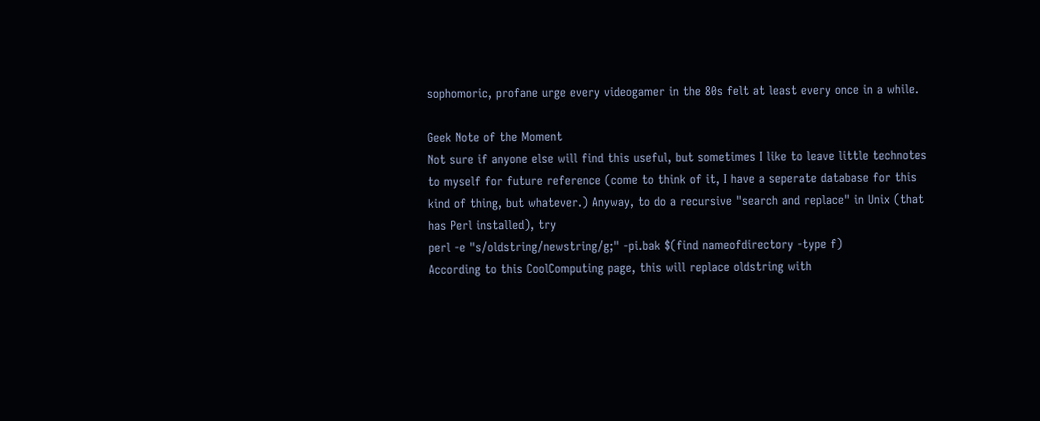sophomoric, profane urge every videogamer in the 80s felt at least every once in a while.

Geek Note of the Moment
Not sure if anyone else will find this useful, but sometimes I like to leave little technotes to myself for future reference (come to think of it, I have a seperate database for this kind of thing, but whatever.) Anyway, to do a recursive "search and replace" in Unix (that has Perl installed), try
perl -e "s/oldstring/newstring/g;" -pi.bak $(find nameofdirectory -type f)
According to this CoolComputing page, this will replace oldstring with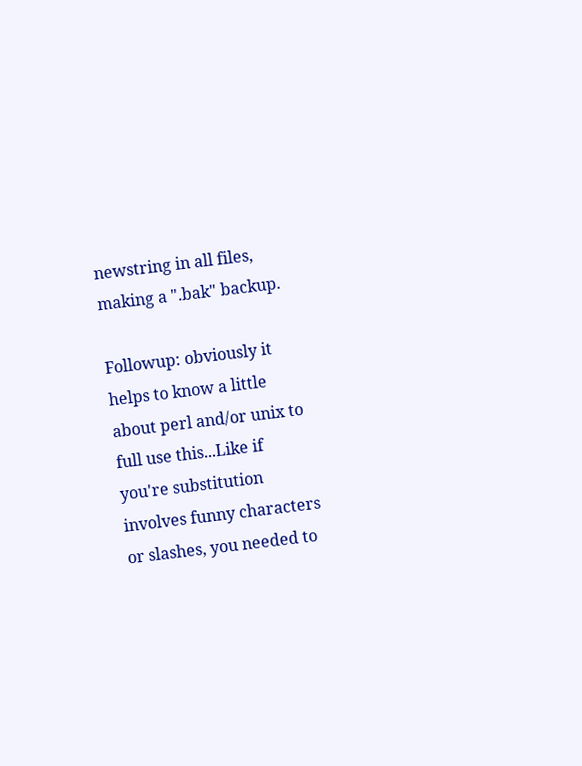newstring in all files, making a ".bak" backup.

Followup: obviously it helps to know a little about perl and/or unix to full use this...Like if you're substitution involves funny characters or slashes, you needed to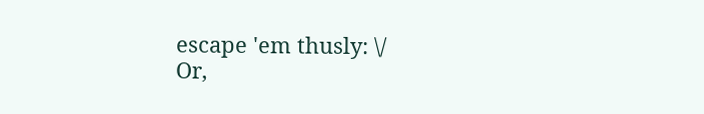escape 'em thusly: \/
Or,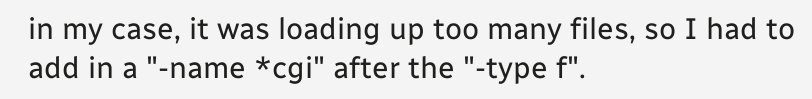in my case, it was loading up too many files, so I had to add in a "-name *cgi" after the "-type f".